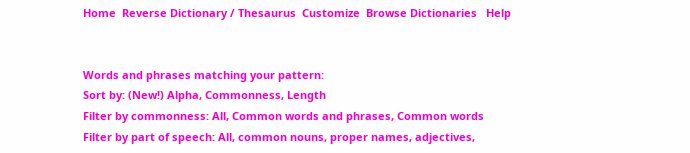Home  Reverse Dictionary / Thesaurus  Customize  Browse Dictionaries   Help


Words and phrases matching your pattern:
Sort by: (New!) Alpha, Commonness, Length
Filter by commonness: All, Common words and phrases, Common words
Filter by part of speech: All, common nouns, proper names, adjectives,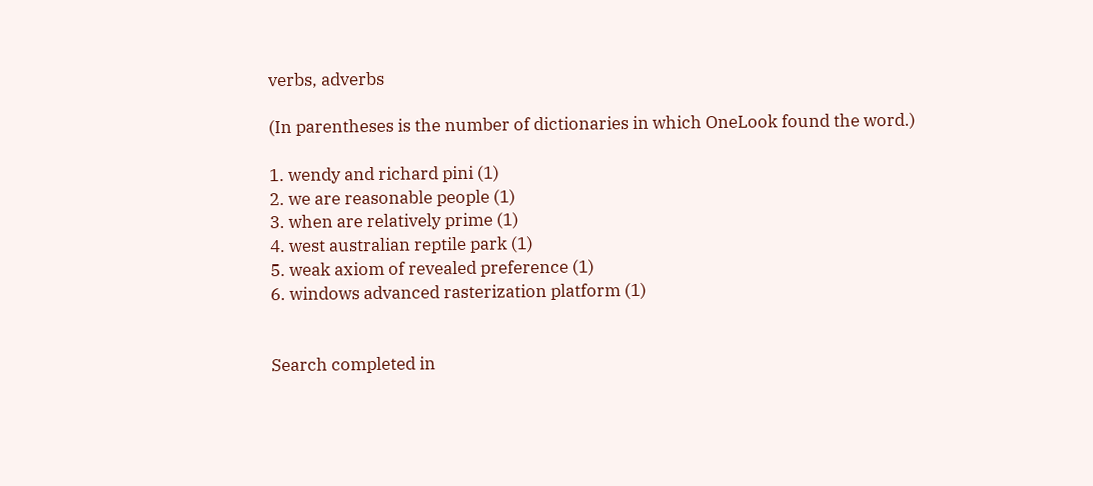verbs, adverbs

(In parentheses is the number of dictionaries in which OneLook found the word.)

1. wendy and richard pini (1)
2. we are reasonable people (1)
3. when are relatively prime (1)
4. west australian reptile park (1)
5. weak axiom of revealed preference (1)
6. windows advanced rasterization platform (1)


Search completed in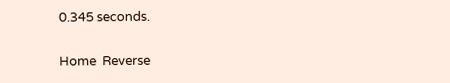0.345 seconds.

Home  Reverse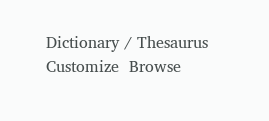Dictionary / Thesaurus  Customize  Browse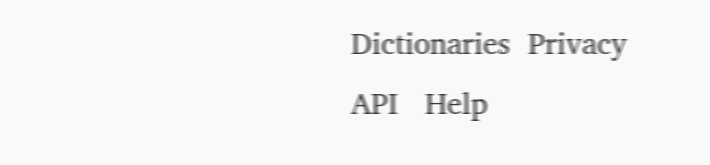Dictionaries  Privacy   API   Help